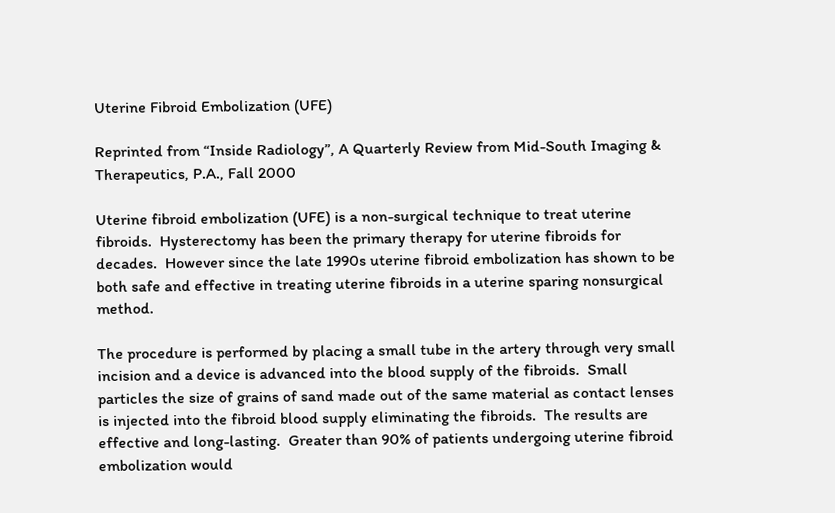Uterine Fibroid Embolization (UFE)

Reprinted from “Inside Radiology”, A Quarterly Review from Mid-South Imaging & Therapeutics, P.A., Fall 2000

Uterine fibroid embolization (UFE) is a non-surgical technique to treat uterine fibroids.  Hysterectomy has been the primary therapy for uterine fibroids for decades.  However since the late 1990s uterine fibroid embolization has shown to be both safe and effective in treating uterine fibroids in a uterine sparing nonsurgical method.

The procedure is performed by placing a small tube in the artery through very small incision and a device is advanced into the blood supply of the fibroids.  Small particles the size of grains of sand made out of the same material as contact lenses is injected into the fibroid blood supply eliminating the fibroids.  The results are effective and long-lasting.  Greater than 90% of patients undergoing uterine fibroid embolization would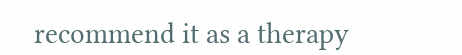recommend it as a therapy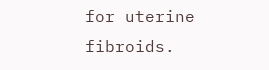for uterine fibroids.